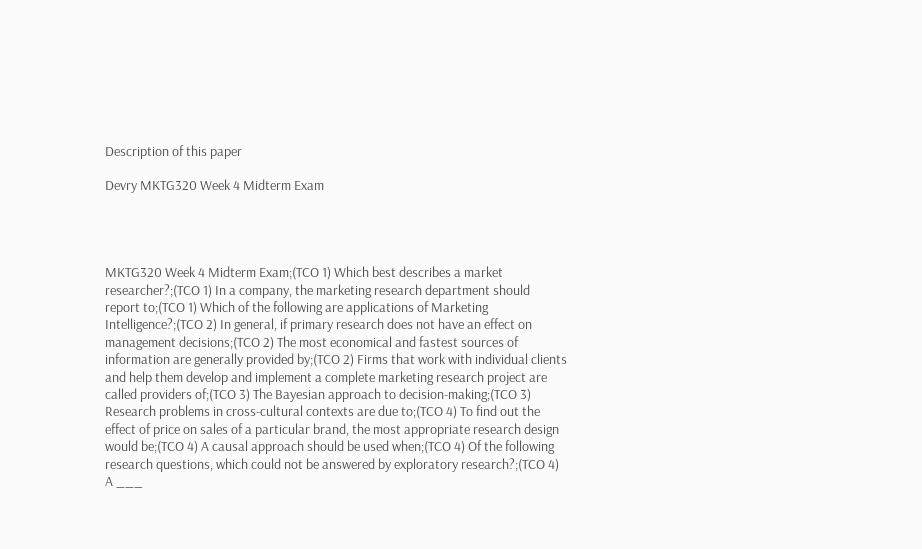Description of this paper

Devry MKTG320 Week 4 Midterm Exam




MKTG320 Week 4 Midterm Exam;(TCO 1) Which best describes a market researcher?;(TCO 1) In a company, the marketing research department should report to;(TCO 1) Which of the following are applications of Marketing Intelligence?;(TCO 2) In general, if primary research does not have an effect on management decisions;(TCO 2) The most economical and fastest sources of information are generally provided by;(TCO 2) Firms that work with individual clients and help them develop and implement a complete marketing research project are called providers of;(TCO 3) The Bayesian approach to decision-making;(TCO 3) Research problems in cross-cultural contexts are due to;(TCO 4) To find out the effect of price on sales of a particular brand, the most appropriate research design would be;(TCO 4) A causal approach should be used when;(TCO 4) Of the following research questions, which could not be answered by exploratory research?;(TCO 4) A ___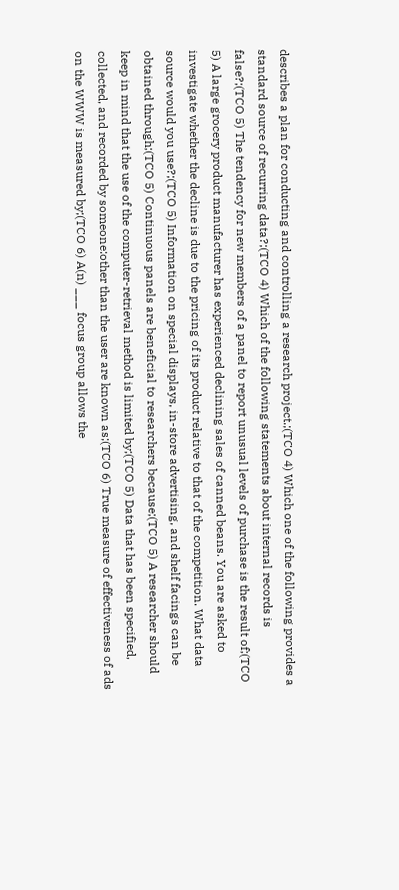describes a plan for conducting and controlling a research project.;(TCO 4) Which one of the following provides a standard source of recurring data?;(TCO 4) Which of the following statements about internal records is false?;(TCO 5) The tendency for new members of a panel to report unusual levels of purchase is the result of;(TCO 5) A large grocery product manufacturer has experienced declining sales of canned beans. You are asked to investigate whether the decline is due to the pricing of its product relative to that of the competition. What data source would you use?;(TCO 5) Information on special displays, in-store advertising, and shelf facings can be obtained through;(TCO 5) Continuous panels are beneficial to researchers because;(TCO 5) A researcher should keep in mind that the use of the computer-retrieval method is limited by;(TCO 5) Data that has been specified, collected, and recorded by someone:other than the user are known as;(TCO 6) True measure of effectiveness of ads on the WWW is measured by;(TCO 6) A(n) ___ focus group allows the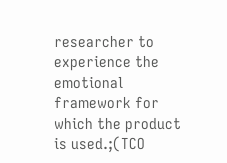researcher to experience the emotional framework for which the product is used.;(TCO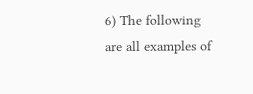6) The following are all examples of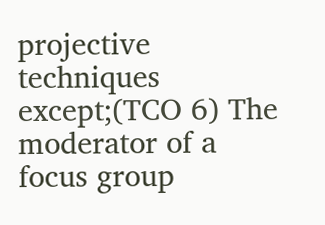projective techniques except;(TCO 6) The moderator of a focus group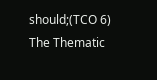should;(TCO 6) The Thematic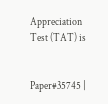Appreciation Test (TAT) is


Paper#35745 |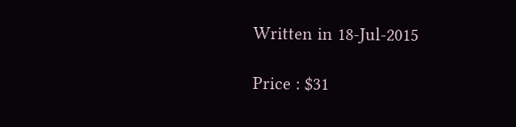Written in 18-Jul-2015

Price : $31